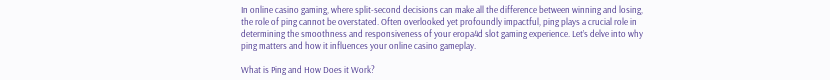In online casino gaming, where split-second decisions can make all the difference between winning and losing, the role of ping cannot be overstated. Often overlooked yet profoundly impactful, ping plays a crucial role in determining the smoothness and responsiveness of your eropa4d slot gaming experience. Let’s delve into why ping matters and how it influences your online casino gameplay.

What is Ping and How Does it Work?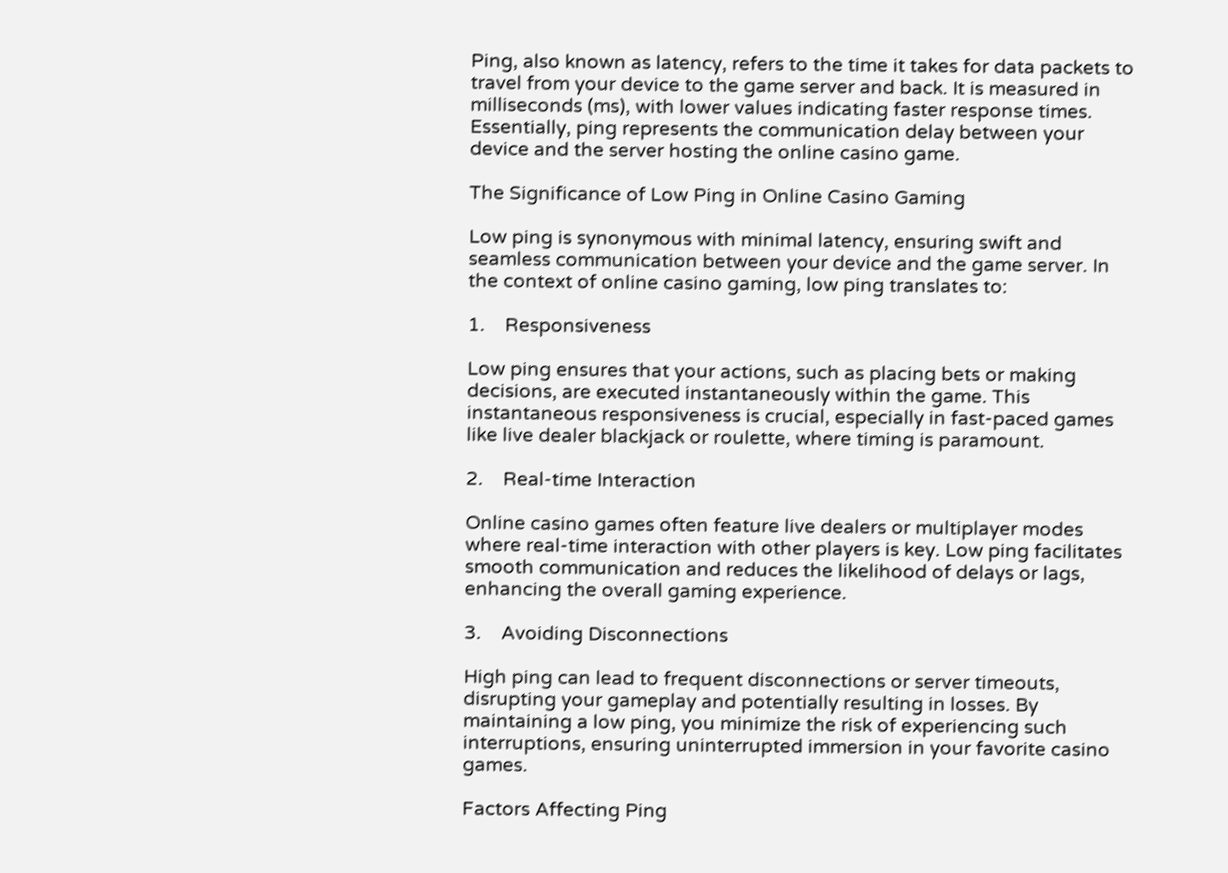Ping, also known as latency, refers to the time it takes for data packets to travel from your device to the game server and back. It is measured in milliseconds (ms), with lower values indicating faster response times. Essentially, ping represents the communication delay between your device and the server hosting the online casino game.

The Significance of Low Ping in Online Casino Gaming

Low ping is synonymous with minimal latency, ensuring swift and seamless communication between your device and the game server. In the context of online casino gaming, low ping translates to:

1.    Responsiveness

Low ping ensures that your actions, such as placing bets or making decisions, are executed instantaneously within the game. This instantaneous responsiveness is crucial, especially in fast-paced games like live dealer blackjack or roulette, where timing is paramount.

2.    Real-time Interaction

Online casino games often feature live dealers or multiplayer modes where real-time interaction with other players is key. Low ping facilitates smooth communication and reduces the likelihood of delays or lags, enhancing the overall gaming experience.

3.    Avoiding Disconnections

High ping can lead to frequent disconnections or server timeouts, disrupting your gameplay and potentially resulting in losses. By maintaining a low ping, you minimize the risk of experiencing such interruptions, ensuring uninterrupted immersion in your favorite casino games.

Factors Affecting Ping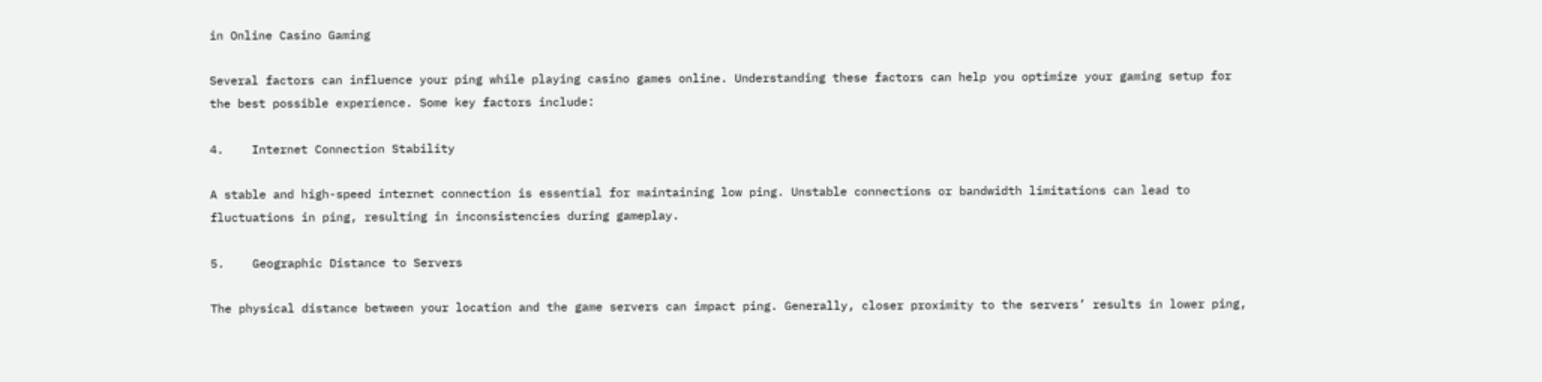in Online Casino Gaming

Several factors can influence your ping while playing casino games online. Understanding these factors can help you optimize your gaming setup for the best possible experience. Some key factors include:

4.    Internet Connection Stability

A stable and high-speed internet connection is essential for maintaining low ping. Unstable connections or bandwidth limitations can lead to fluctuations in ping, resulting in inconsistencies during gameplay.

5.    Geographic Distance to Servers

The physical distance between your location and the game servers can impact ping. Generally, closer proximity to the servers’ results in lower ping,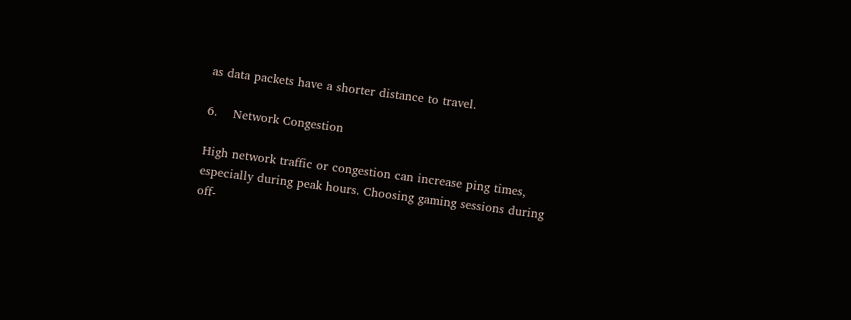as data packets have a shorter distance to travel.

6.    Network Congestion

High network traffic or congestion can increase ping times, especially during peak hours. Choosing gaming sessions during off-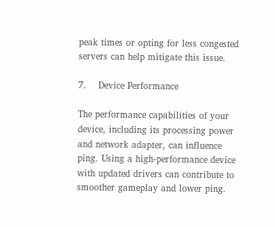peak times or opting for less congested servers can help mitigate this issue.

7.    Device Performance

The performance capabilities of your device, including its processing power and network adapter, can influence ping. Using a high-performance device with updated drivers can contribute to smoother gameplay and lower ping.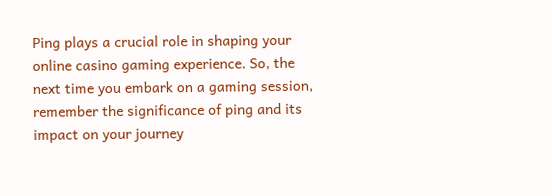Ping plays a crucial role in shaping your online casino gaming experience. So, the next time you embark on a gaming session, remember the significance of ping and its impact on your journey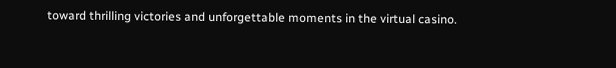toward thrilling victories and unforgettable moments in the virtual casino.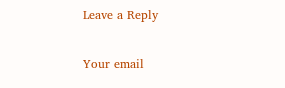Leave a Reply

Your email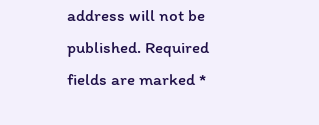address will not be published. Required fields are marked *